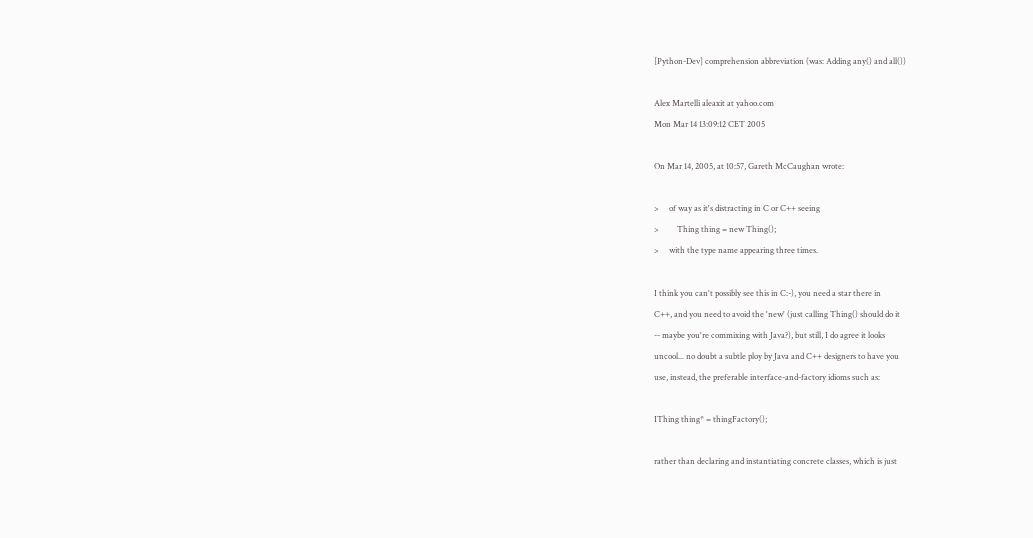[Python-Dev] comprehension abbreviation (was: Adding any() and all())

Alex Martelli aleaxit at yahoo.com
Mon Mar 14 13:09:12 CET 2005

On Mar 14, 2005, at 10:57, Gareth McCaughan wrote:

>     of way as it's distracting in C or C++ seeing
>         Thing thing = new Thing();
>     with the type name appearing three times.

I think you can't possibly see this in C:-), you need a star there in
C++, and you need to avoid the 'new' (just calling Thing() should do it
-- maybe you're commixing with Java?), but still, I do agree it looks
uncool... no doubt a subtle ploy by Java and C++ designers to have you
use, instead, the preferable interface-and-factory idioms such as:

IThing thing* = thingFactory();

rather than declaring and instantiating concrete classes, which is just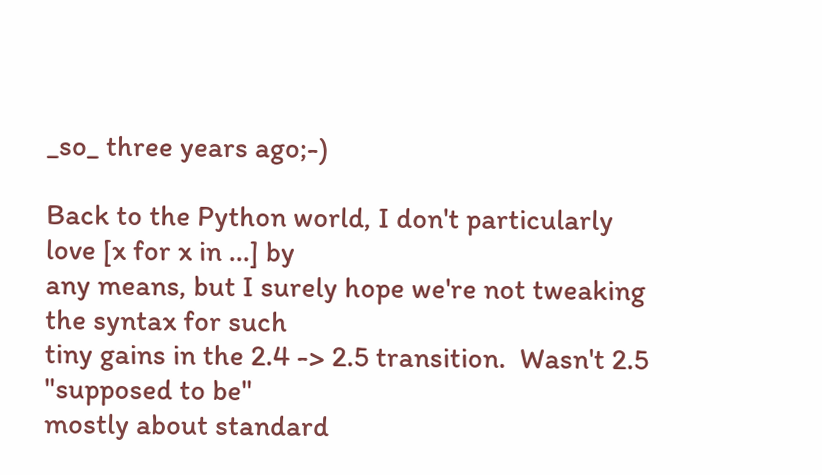_so_ three years ago;-)

Back to the Python world, I don't particularly love [x for x in ...] by
any means, but I surely hope we're not tweaking the syntax for such
tiny gains in the 2.4 -> 2.5 transition.  Wasn't 2.5 "supposed to be"
mostly about standard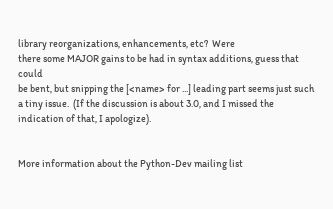library reorganizations, enhancements, etc?  Were
there some MAJOR gains to be had in syntax additions, guess that could
be bent, but snipping the [<name> for ...] leading part seems just such
a tiny issue.  (If the discussion is about 3.0, and I missed the
indication of that, I apologize).


More information about the Python-Dev mailing list